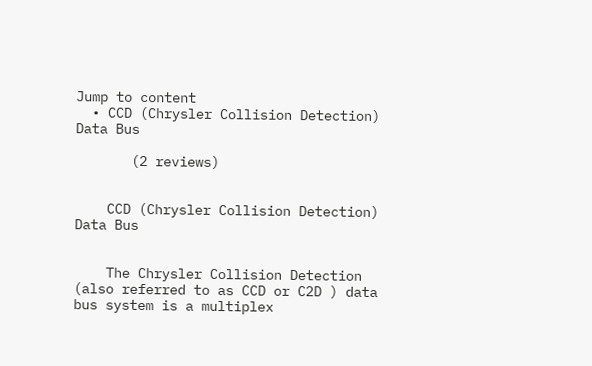Jump to content
  • CCD (Chrysler Collision Detection) Data Bus

       (2 reviews)


    CCD (Chrysler Collision Detection) Data Bus


    The Chrysler Collision Detection (also referred to as CCD or C2D ) data bus system is a multiplex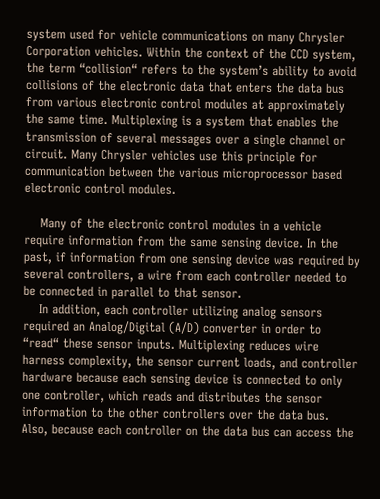system used for vehicle communications on many Chrysler Corporation vehicles. Within the context of the CCD system, the term “collision“ refers to the system’s ability to avoid collisions of the electronic data that enters the data bus from various electronic control modules at approximately the same time. Multiplexing is a system that enables the transmission of several messages over a single channel or circuit. Many Chrysler vehicles use this principle for communication between the various microprocessor based electronic control modules.

    Many of the electronic control modules in a vehicle require information from the same sensing device. In the past, if information from one sensing device was required by several controllers, a wire from each controller needed to be connected in parallel to that sensor.
    In addition, each controller utilizing analog sensors required an Analog/Digital (A/D) converter in order to “read“ these sensor inputs. Multiplexing reduces wire harness complexity, the sensor current loads, and controller hardware because each sensing device is connected to only one controller, which reads and distributes the sensor information to the other controllers over the data bus. Also, because each controller on the data bus can access the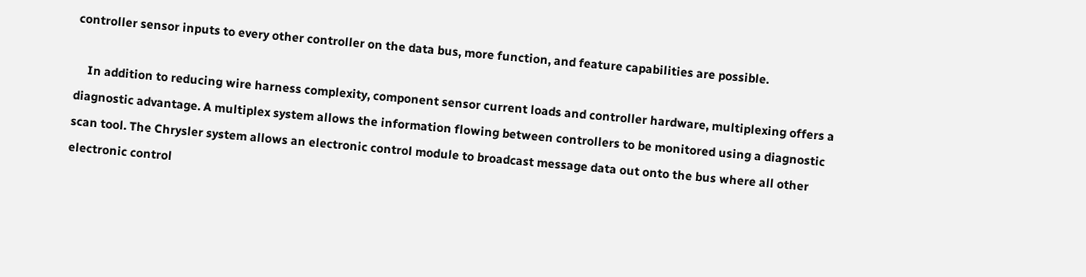controller sensor inputs to every other controller on the data bus, more function, and feature capabilities are possible.

    In addition to reducing wire harness complexity, component sensor current loads and controller hardware, multiplexing offers a diagnostic advantage. A multiplex system allows the information flowing between controllers to be monitored using a diagnostic scan tool. The Chrysler system allows an electronic control module to broadcast message data out onto the bus where all other electronic control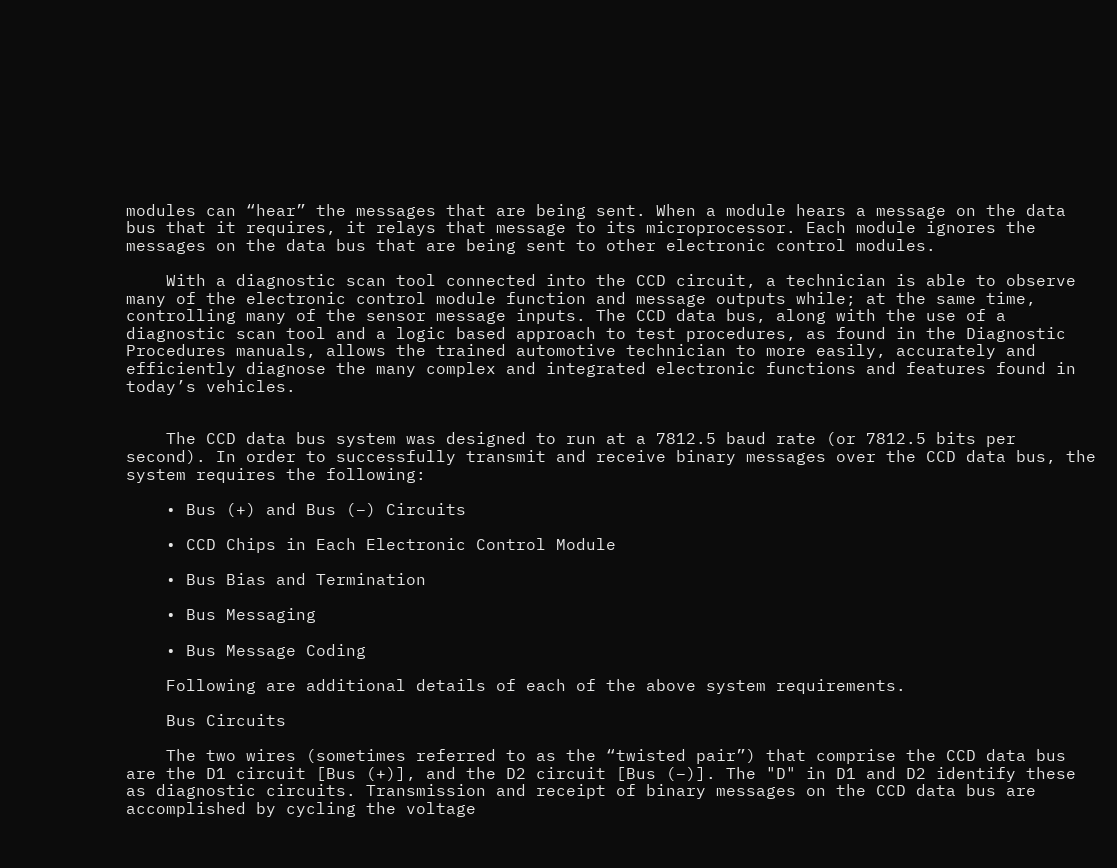modules can “hear” the messages that are being sent. When a module hears a message on the data bus that it requires, it relays that message to its microprocessor. Each module ignores the messages on the data bus that are being sent to other electronic control modules.

    With a diagnostic scan tool connected into the CCD circuit, a technician is able to observe many of the electronic control module function and message outputs while; at the same time, controlling many of the sensor message inputs. The CCD data bus, along with the use of a diagnostic scan tool and a logic based approach to test procedures, as found in the Diagnostic Procedures manuals, allows the trained automotive technician to more easily, accurately and efficiently diagnose the many complex and integrated electronic functions and features found in today’s vehicles.


    The CCD data bus system was designed to run at a 7812.5 baud rate (or 7812.5 bits per second). In order to successfully transmit and receive binary messages over the CCD data bus, the system requires the following:

    • Bus (+) and Bus (–) Circuits

    • CCD Chips in Each Electronic Control Module

    • Bus Bias and Termination

    • Bus Messaging

    • Bus Message Coding

    Following are additional details of each of the above system requirements.

    Bus Circuits

    The two wires (sometimes referred to as the “twisted pair”) that comprise the CCD data bus are the D1 circuit [Bus (+)], and the D2 circuit [Bus (–)]. The "D" in D1 and D2 identify these as diagnostic circuits. Transmission and receipt of binary messages on the CCD data bus are accomplished by cycling the voltage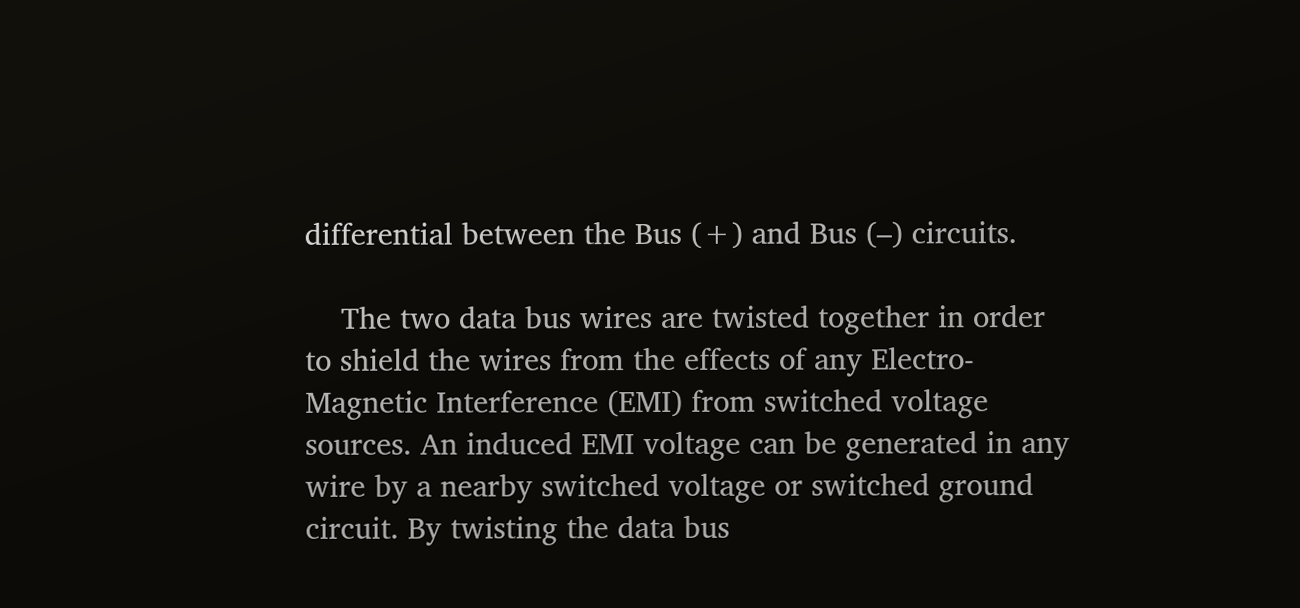differential between the Bus (+) and Bus (–) circuits.

    The two data bus wires are twisted together in order to shield the wires from the effects of any Electro-Magnetic Interference (EMI) from switched voltage sources. An induced EMI voltage can be generated in any wire by a nearby switched voltage or switched ground circuit. By twisting the data bus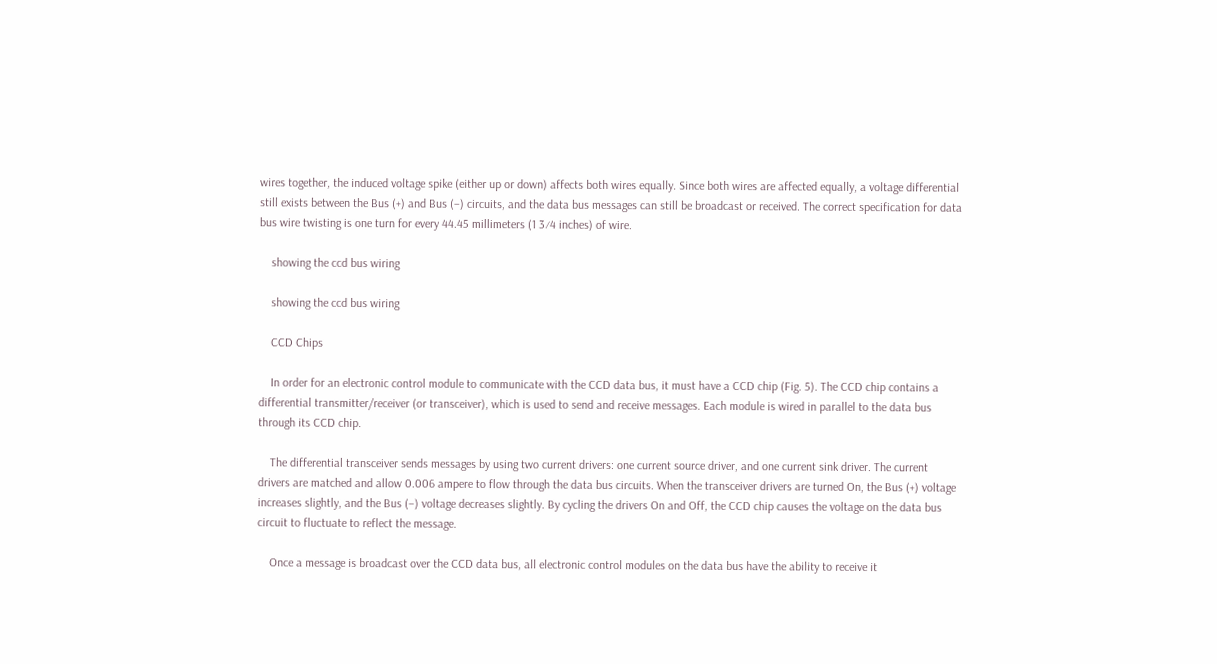wires together, the induced voltage spike (either up or down) affects both wires equally. Since both wires are affected equally, a voltage differential still exists between the Bus (+) and Bus (–) circuits, and the data bus messages can still be broadcast or received. The correct specification for data bus wire twisting is one turn for every 44.45 millimeters (1 3⁄4 inches) of wire.

    showing the ccd bus wiring

    showing the ccd bus wiring

    CCD Chips

    In order for an electronic control module to communicate with the CCD data bus, it must have a CCD chip (Fig. 5). The CCD chip contains a differential transmitter/receiver (or transceiver), which is used to send and receive messages. Each module is wired in parallel to the data bus through its CCD chip.

    The differential transceiver sends messages by using two current drivers: one current source driver, and one current sink driver. The current drivers are matched and allow 0.006 ampere to flow through the data bus circuits. When the transceiver drivers are turned On, the Bus (+) voltage increases slightly, and the Bus (–) voltage decreases slightly. By cycling the drivers On and Off, the CCD chip causes the voltage on the data bus circuit to fluctuate to reflect the message.

    Once a message is broadcast over the CCD data bus, all electronic control modules on the data bus have the ability to receive it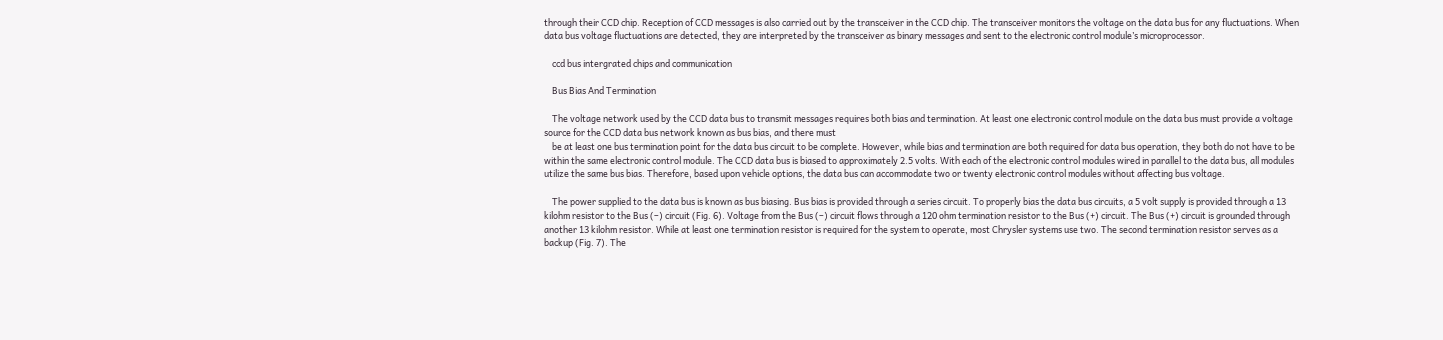through their CCD chip. Reception of CCD messages is also carried out by the transceiver in the CCD chip. The transceiver monitors the voltage on the data bus for any fluctuations. When data bus voltage fluctuations are detected, they are interpreted by the transceiver as binary messages and sent to the electronic control module’s microprocessor.

    ccd bus intergrated chips and communication

    Bus Bias And Termination

    The voltage network used by the CCD data bus to transmit messages requires both bias and termination. At least one electronic control module on the data bus must provide a voltage source for the CCD data bus network known as bus bias, and there must
    be at least one bus termination point for the data bus circuit to be complete. However, while bias and termination are both required for data bus operation, they both do not have to be within the same electronic control module. The CCD data bus is biased to approximately 2.5 volts. With each of the electronic control modules wired in parallel to the data bus, all modules utilize the same bus bias. Therefore, based upon vehicle options, the data bus can accommodate two or twenty electronic control modules without affecting bus voltage.

    The power supplied to the data bus is known as bus biasing. Bus bias is provided through a series circuit. To properly bias the data bus circuits, a 5 volt supply is provided through a 13 kilohm resistor to the Bus (–) circuit (Fig. 6). Voltage from the Bus (–) circuit flows through a 120 ohm termination resistor to the Bus (+) circuit. The Bus (+) circuit is grounded through another 13 kilohm resistor. While at least one termination resistor is required for the system to operate, most Chrysler systems use two. The second termination resistor serves as a backup (Fig. 7). The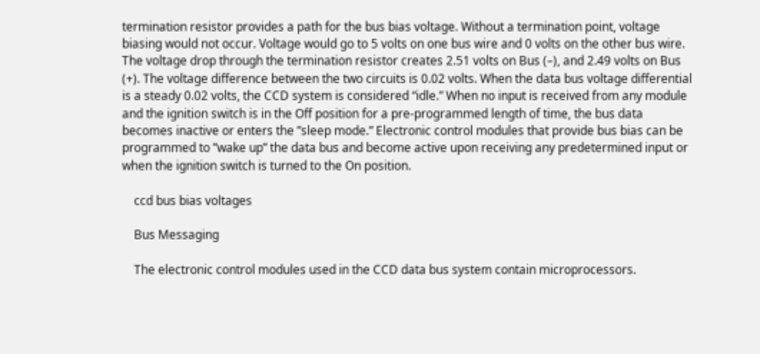termination resistor provides a path for the bus bias voltage. Without a termination point, voltage biasing would not occur. Voltage would go to 5 volts on one bus wire and 0 volts on the other bus wire. The voltage drop through the termination resistor creates 2.51 volts on Bus (–), and 2.49 volts on Bus (+). The voltage difference between the two circuits is 0.02 volts. When the data bus voltage differential is a steady 0.02 volts, the CCD system is considered “idle.” When no input is received from any module and the ignition switch is in the Off position for a pre-programmed length of time, the bus data becomes inactive or enters the ”sleep mode.” Electronic control modules that provide bus bias can be programmed to ”wake up” the data bus and become active upon receiving any predetermined input or when the ignition switch is turned to the On position.

    ccd bus bias voltages

    Bus Messaging

    The electronic control modules used in the CCD data bus system contain microprocessors.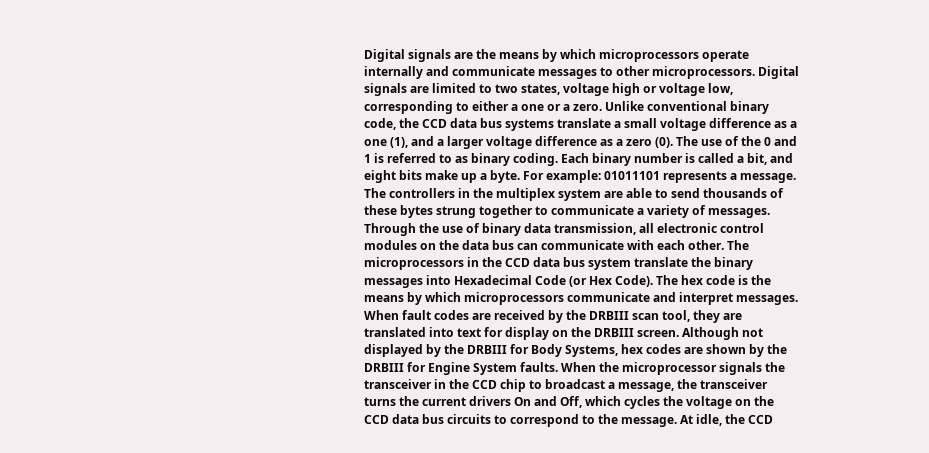Digital signals are the means by which microprocessors operate internally and communicate messages to other microprocessors. Digital signals are limited to two states, voltage high or voltage low, corresponding to either a one or a zero. Unlike conventional binary code, the CCD data bus systems translate a small voltage difference as a one (1), and a larger voltage difference as a zero (0). The use of the 0 and 1 is referred to as binary coding. Each binary number is called a bit, and eight bits make up a byte. For example: 01011101 represents a message. The controllers in the multiplex system are able to send thousands of these bytes strung together to communicate a variety of messages. Through the use of binary data transmission, all electronic control modules on the data bus can communicate with each other. The microprocessors in the CCD data bus system translate the binary messages into Hexadecimal Code (or Hex Code). The hex code is the means by which microprocessors communicate and interpret messages. When fault codes are received by the DRBIII scan tool, they are translated into text for display on the DRBIII screen. Although not displayed by the DRBIII for Body Systems, hex codes are shown by the DRBIII for Engine System faults. When the microprocessor signals the transceiver in the CCD chip to broadcast a message, the transceiver turns the current drivers On and Off, which cycles the voltage on the CCD data bus circuits to correspond to the message. At idle, the CCD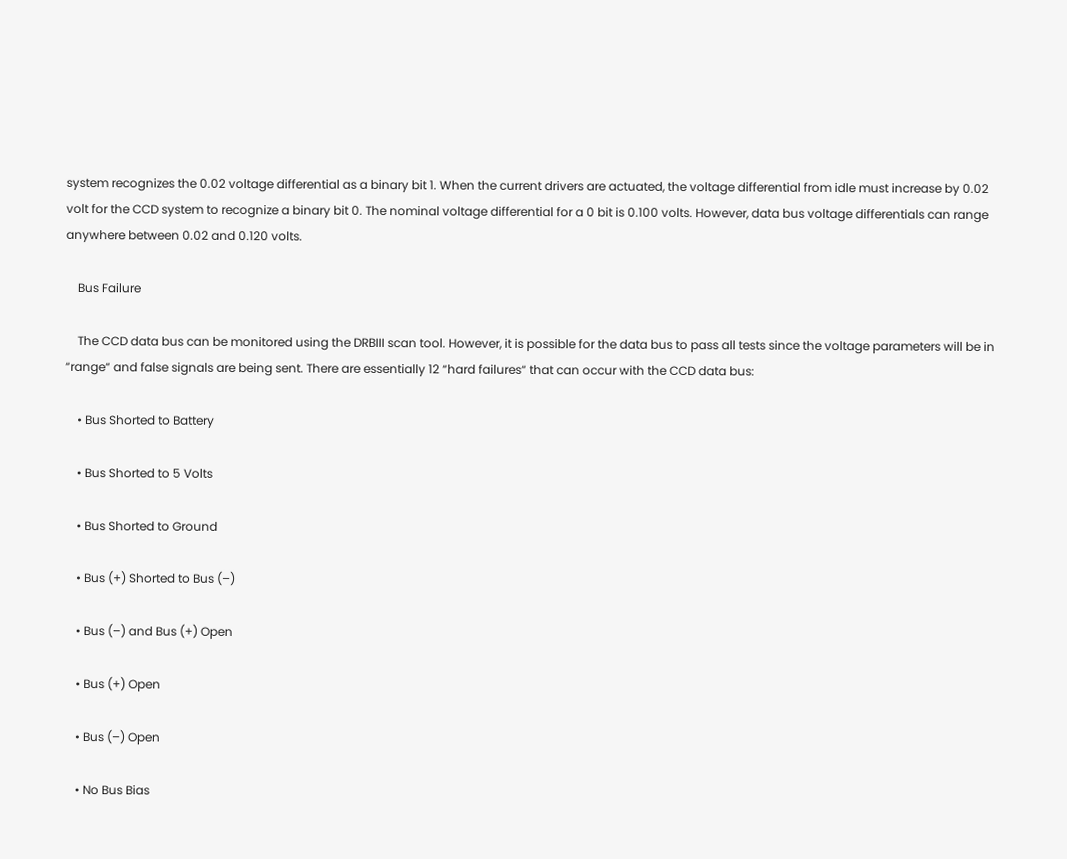system recognizes the 0.02 voltage differential as a binary bit 1. When the current drivers are actuated, the voltage differential from idle must increase by 0.02 volt for the CCD system to recognize a binary bit 0. The nominal voltage differential for a 0 bit is 0.100 volts. However, data bus voltage differentials can range anywhere between 0.02 and 0.120 volts.

    Bus Failure

    The CCD data bus can be monitored using the DRBIII scan tool. However, it is possible for the data bus to pass all tests since the voltage parameters will be in “range“ and false signals are being sent. There are essentially 12 “hard failures“ that can occur with the CCD data bus:

    • Bus Shorted to Battery

    • Bus Shorted to 5 Volts

    • Bus Shorted to Ground

    • Bus (+) Shorted to Bus (–)

    • Bus (–) and Bus (+) Open

    • Bus (+) Open

    • Bus (–) Open

    • No Bus Bias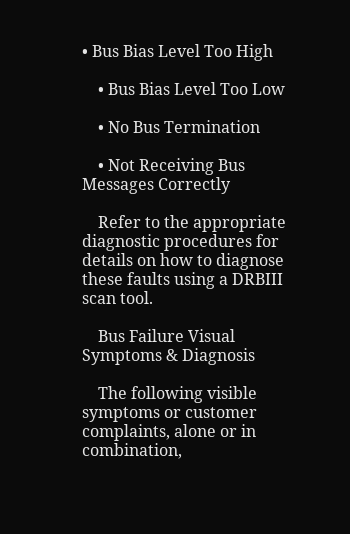• Bus Bias Level Too High

    • Bus Bias Level Too Low

    • No Bus Termination

    • Not Receiving Bus Messages Correctly

    Refer to the appropriate diagnostic procedures for details on how to diagnose these faults using a DRBIII scan tool.

    Bus Failure Visual Symptoms & Diagnosis

    The following visible symptoms or customer complaints, alone or in combination,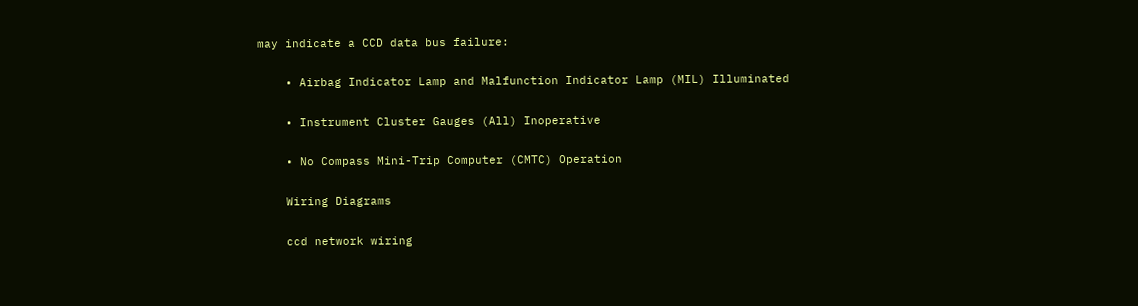may indicate a CCD data bus failure:

    • Airbag Indicator Lamp and Malfunction Indicator Lamp (MIL) Illuminated

    • Instrument Cluster Gauges (All) Inoperative

    • No Compass Mini-Trip Computer (CMTC) Operation

    Wiring Diagrams

    ccd network wiring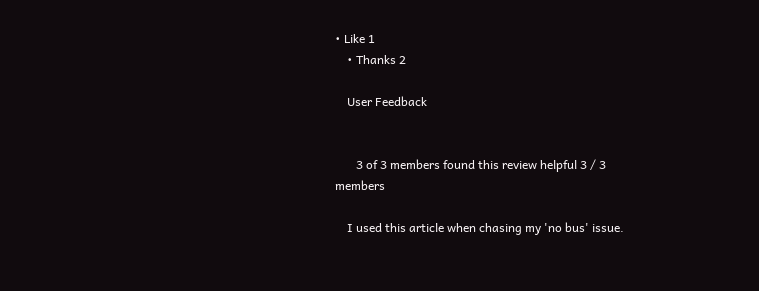• Like 1
    • Thanks 2

    User Feedback


       3 of 3 members found this review helpful 3 / 3 members

    I used this article when chasing my 'no bus' issue.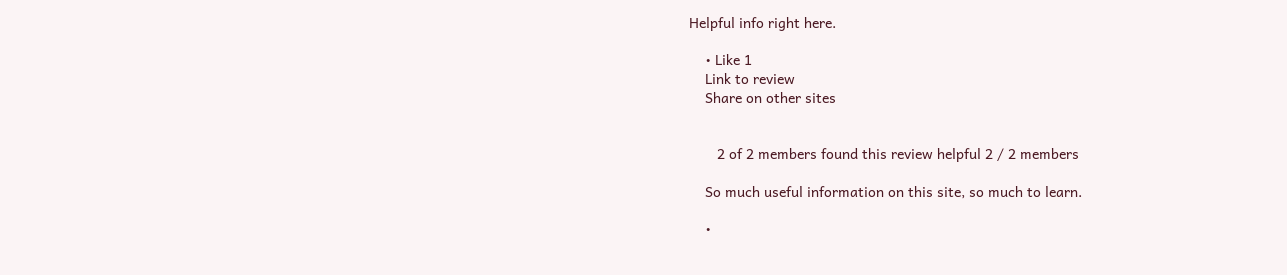Helpful info right here.

    • Like 1
    Link to review
    Share on other sites


       2 of 2 members found this review helpful 2 / 2 members

    So much useful information on this site, so much to learn.

    •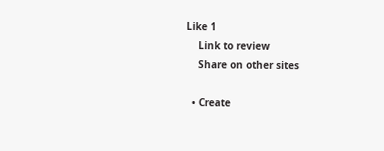Like 1
    Link to review
    Share on other sites

  • Create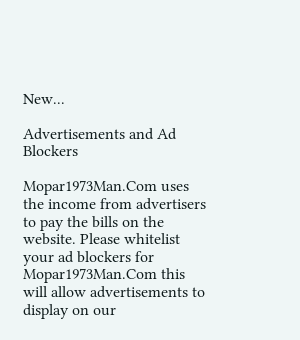New...

Advertisements and Ad Blockers

Mopar1973Man.Com uses the income from advertisers to pay the bills on the website. Please whitelist your ad blockers for Mopar1973Man.Com this will allow advertisements to display on our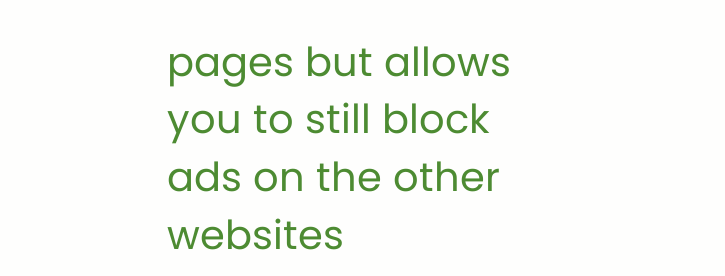pages but allows you to still block ads on the other websites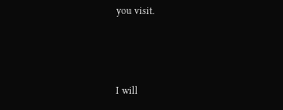you visit.



I will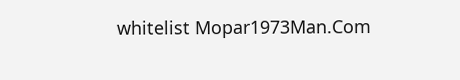whitelist Mopar1973Man.Com